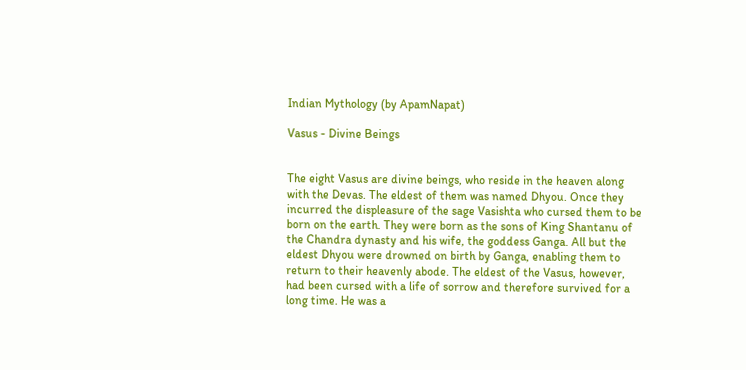Indian Mythology (by ApamNapat)

Vasus - Divine Beings


The eight Vasus are divine beings, who reside in the heaven along with the Devas. The eldest of them was named Dhyou. Once they incurred the displeasure of the sage Vasishta who cursed them to be born on the earth. They were born as the sons of King Shantanu of the Chandra dynasty and his wife, the goddess Ganga. All but the eldest Dhyou were drowned on birth by Ganga, enabling them to return to their heavenly abode. The eldest of the Vasus, however, had been cursed with a life of sorrow and therefore survived for a long time. He was a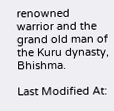renowned warrior and the grand old man of the Kuru dynasty, Bhishma.

Last Modified At: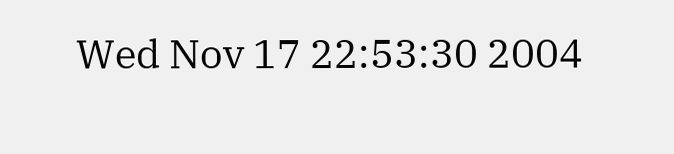Wed Nov 17 22:53:30 2004